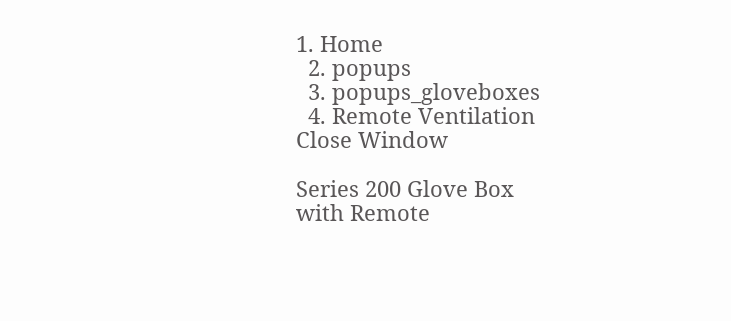1. Home
  2. popups
  3. popups_gloveboxes
  4. Remote Ventilation
Close Window

Series 200 Glove Box
with Remote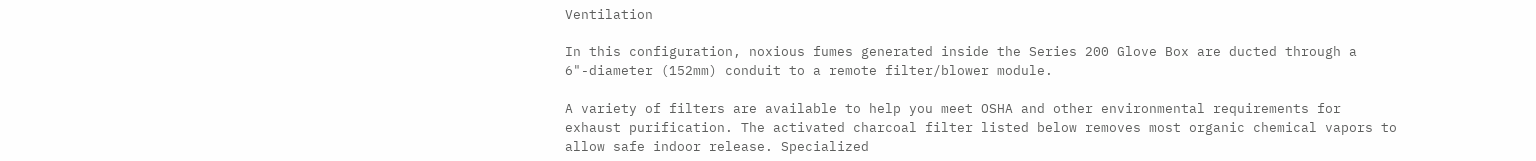Ventilation

In this configuration, noxious fumes generated inside the Series 200 Glove Box are ducted through a 6"-diameter (152mm) conduit to a remote filter/blower module.

A variety of filters are available to help you meet OSHA and other environmental requirements for exhaust purification. The activated charcoal filter listed below removes most organic chemical vapors to allow safe indoor release. Specialized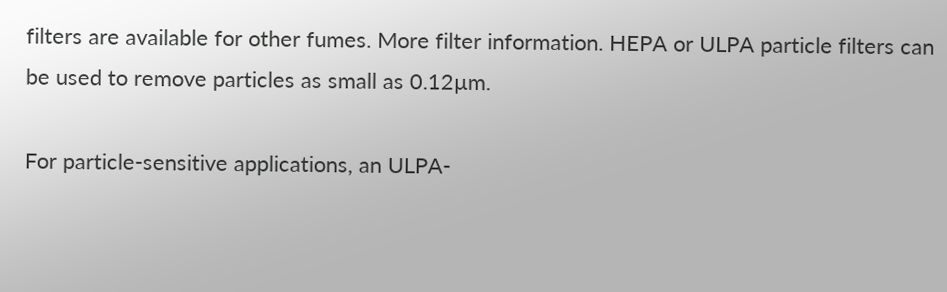filters are available for other fumes. More filter information. HEPA or ULPA particle filters can be used to remove particles as small as 0.12µm.

For particle-sensitive applications, an ULPA-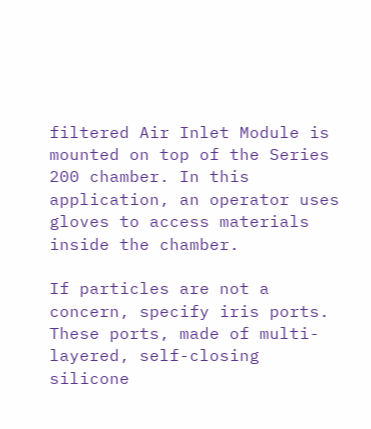filtered Air Inlet Module is mounted on top of the Series 200 chamber. In this application, an operator uses gloves to access materials inside the chamber.

If particles are not a concern, specify iris ports. These ports, made of multi-layered, self-closing silicone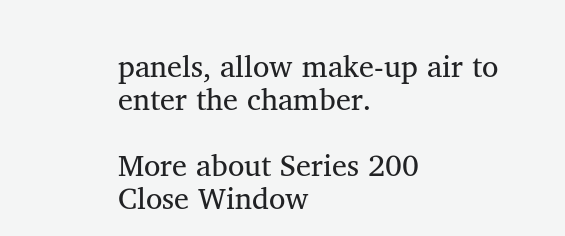panels, allow make-up air to enter the chamber.

More about Series 200
Close Window